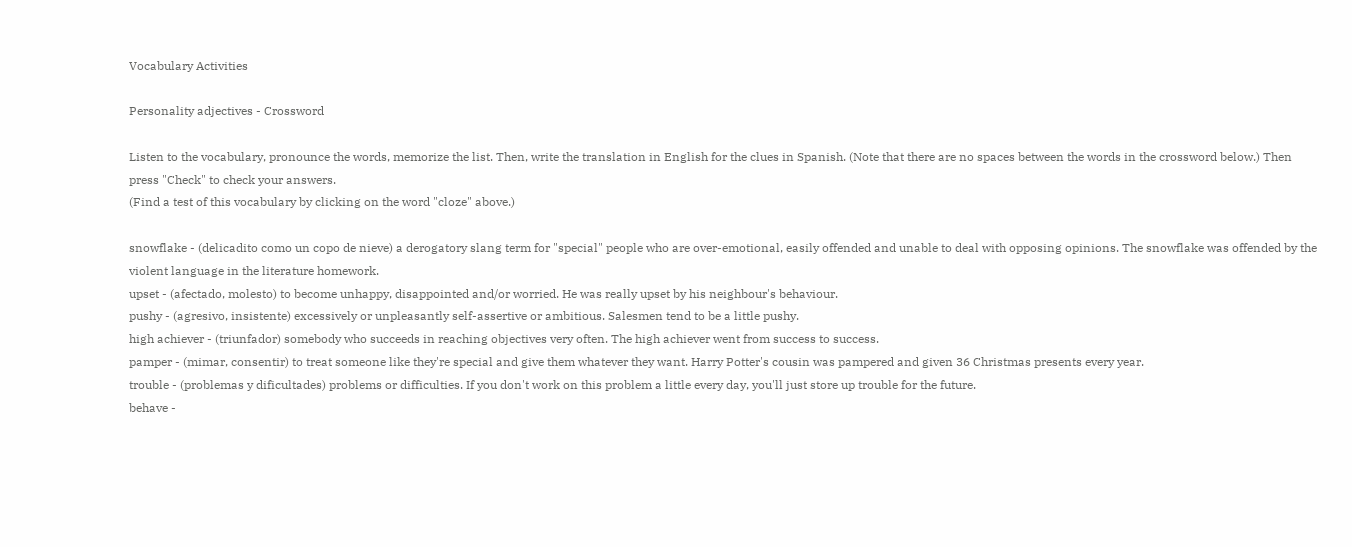Vocabulary Activities

Personality adjectives - Crossword

Listen to the vocabulary, pronounce the words, memorize the list. Then, write the translation in English for the clues in Spanish. (Note that there are no spaces between the words in the crossword below.) Then press "Check" to check your answers.
(Find a test of this vocabulary by clicking on the word "cloze" above.)

snowflake - (delicadito como un copo de nieve) a derogatory slang term for "special" people who are over-emotional, easily offended and unable to deal with opposing opinions. The snowflake was offended by the violent language in the literature homework.
upset - (afectado, molesto) to become unhappy, disappointed and/or worried. He was really upset by his neighbour's behaviour.
pushy - (agresivo, insistente) excessively or unpleasantly self-assertive or ambitious. Salesmen tend to be a little pushy.
high achiever - (triunfador) somebody who succeeds in reaching objectives very often. The high achiever went from success to success.
pamper - (mimar, consentir) to treat someone like they're special and give them whatever they want. Harry Potter's cousin was pampered and given 36 Christmas presents every year.
trouble - (problemas y dificultades) problems or difficulties. If you don't work on this problem a little every day, you'll just store up trouble for the future.
behave -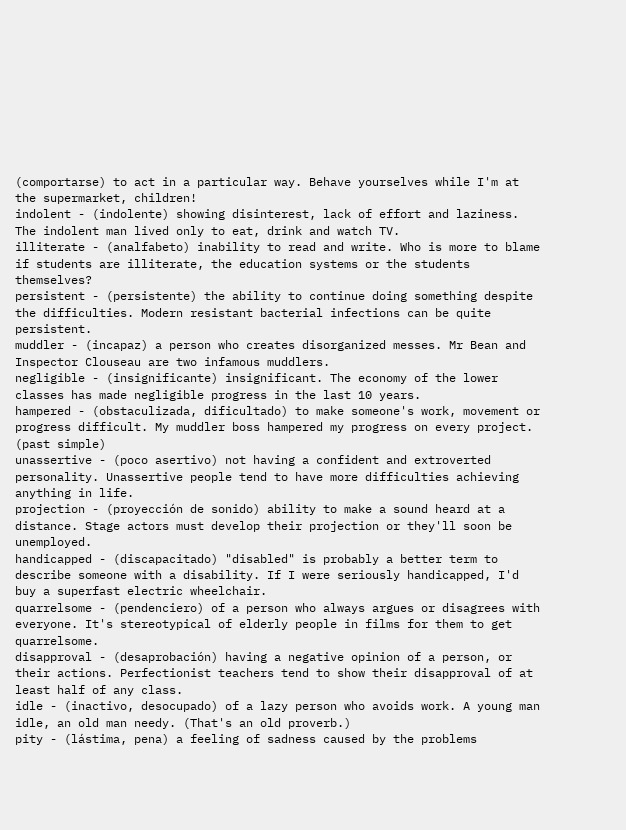(comportarse) to act in a particular way. Behave yourselves while I'm at the supermarket, children!
indolent - (indolente) showing disinterest, lack of effort and laziness. The indolent man lived only to eat, drink and watch TV.
illiterate - (analfabeto) inability to read and write. Who is more to blame if students are illiterate, the education systems or the students themselves?
persistent - (persistente) the ability to continue doing something despite the difficulties. Modern resistant bacterial infections can be quite persistent.
muddler - (incapaz) a person who creates disorganized messes. Mr Bean and Inspector Clouseau are two infamous muddlers.
negligible - (insignificante) insignificant. The economy of the lower classes has made negligible progress in the last 10 years.
hampered - (obstaculizada, dificultado) to make someone's work, movement or progress difficult. My muddler boss hampered my progress on every project. (past simple)
unassertive - (poco asertivo) not having a confident and extroverted personality. Unassertive people tend to have more difficulties achieving anything in life.
projection - (proyección de sonido) ability to make a sound heard at a distance. Stage actors must develop their projection or they'll soon be unemployed.
handicapped - (discapacitado) "disabled" is probably a better term to describe someone with a disability. If I were seriously handicapped, I'd buy a superfast electric wheelchair.
quarrelsome - (pendenciero) of a person who always argues or disagrees with everyone. It's stereotypical of elderly people in films for them to get quarrelsome.
disapproval - (desaprobación) having a negative opinion of a person, or their actions. Perfectionist teachers tend to show their disapproval of at least half of any class.
idle - (inactivo, desocupado) of a lazy person who avoids work. A young man idle, an old man needy. (That's an old proverb.)
pity - (lástima, pena) a feeling of sadness caused by the problems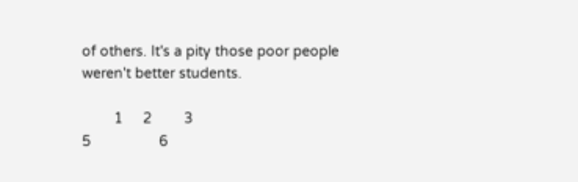of others. It's a pity those poor people weren't better students.

        1     2        3
5                 6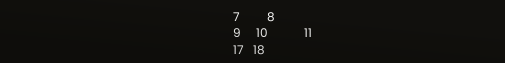7         8
9     10            11
17   18